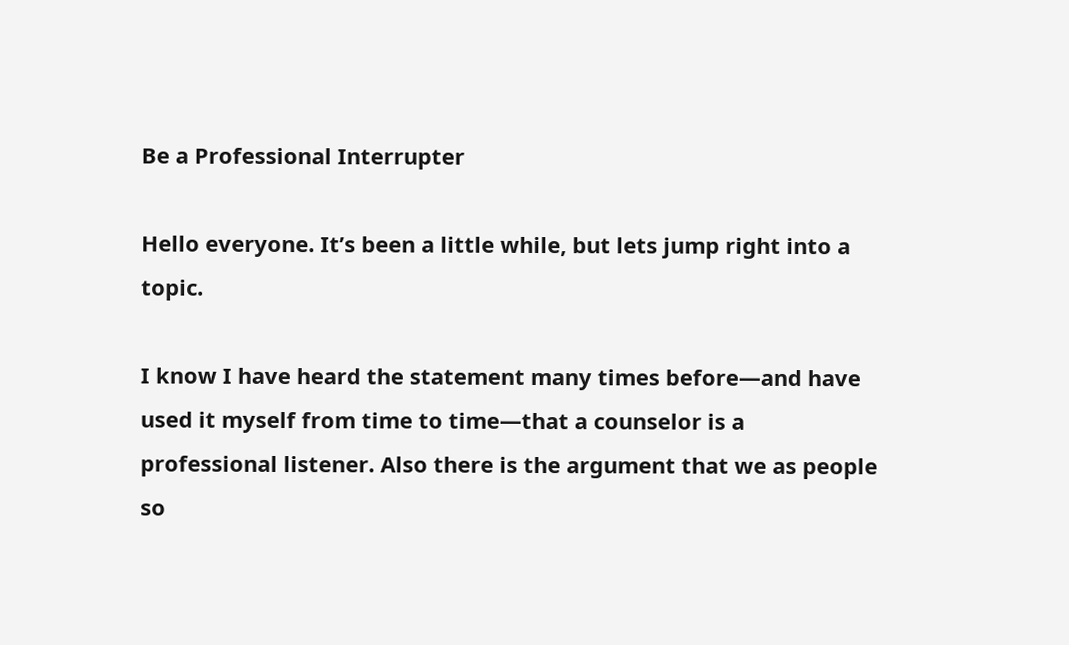Be a Professional Interrupter

Hello everyone. It’s been a little while, but lets jump right into a topic.

I know I have heard the statement many times before—and have used it myself from time to time—that a counselor is a professional listener. Also there is the argument that we as people so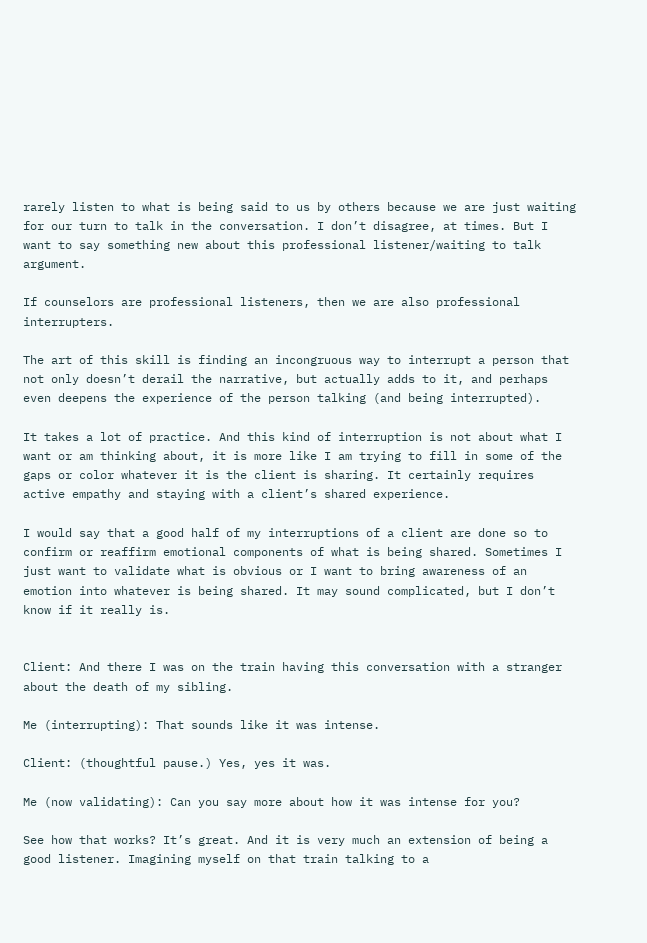rarely listen to what is being said to us by others because we are just waiting for our turn to talk in the conversation. I don’t disagree, at times. But I want to say something new about this professional listener/waiting to talk argument.

If counselors are professional listeners, then we are also professional interrupters.

The art of this skill is finding an incongruous way to interrupt a person that not only doesn’t derail the narrative, but actually adds to it, and perhaps even deepens the experience of the person talking (and being interrupted).

It takes a lot of practice. And this kind of interruption is not about what I want or am thinking about, it is more like I am trying to fill in some of the gaps or color whatever it is the client is sharing. It certainly requires active empathy and staying with a client’s shared experience.

I would say that a good half of my interruptions of a client are done so to confirm or reaffirm emotional components of what is being shared. Sometimes I just want to validate what is obvious or I want to bring awareness of an emotion into whatever is being shared. It may sound complicated, but I don’t know if it really is.


Client: And there I was on the train having this conversation with a stranger about the death of my sibling.

Me (interrupting): That sounds like it was intense.

Client: (thoughtful pause.) Yes, yes it was.

Me (now validating): Can you say more about how it was intense for you?

See how that works? It’s great. And it is very much an extension of being a good listener. Imagining myself on that train talking to a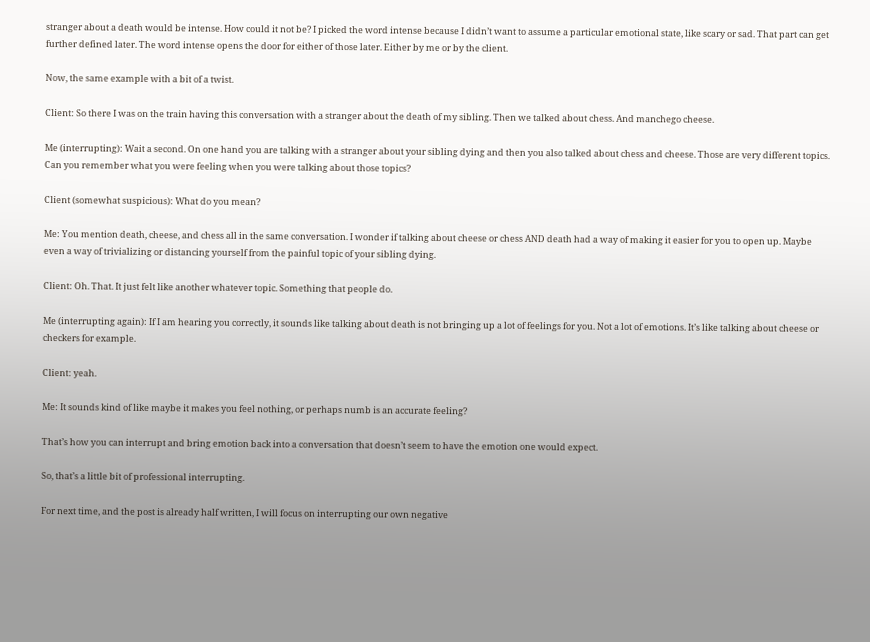stranger about a death would be intense. How could it not be? I picked the word intense because I didn’t want to assume a particular emotional state, like scary or sad. That part can get further defined later. The word intense opens the door for either of those later. Either by me or by the client.

Now, the same example with a bit of a twist.

Client: So there I was on the train having this conversation with a stranger about the death of my sibling. Then we talked about chess. And manchego cheese.

Me (interrupting): Wait a second. On one hand you are talking with a stranger about your sibling dying and then you also talked about chess and cheese. Those are very different topics. Can you remember what you were feeling when you were talking about those topics?

Client (somewhat suspicious): What do you mean?

Me: You mention death, cheese, and chess all in the same conversation. I wonder if talking about cheese or chess AND death had a way of making it easier for you to open up. Maybe even a way of trivializing or distancing yourself from the painful topic of your sibling dying.

Client: Oh. That. It just felt like another whatever topic. Something that people do.

Me (interrupting again): If I am hearing you correctly, it sounds like talking about death is not bringing up a lot of feelings for you. Not a lot of emotions. It’s like talking about cheese or checkers for example.

Client: yeah.

Me: It sounds kind of like maybe it makes you feel nothing, or perhaps numb is an accurate feeling?

That’s how you can interrupt and bring emotion back into a conversation that doesn’t seem to have the emotion one would expect.

So, that’s a little bit of professional interrupting.

For next time, and the post is already half written, I will focus on interrupting our own negative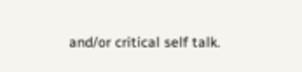and/or critical self talk.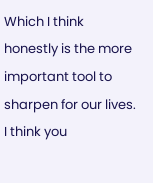Which I think honestly is the more important tool to sharpen for our lives. I think you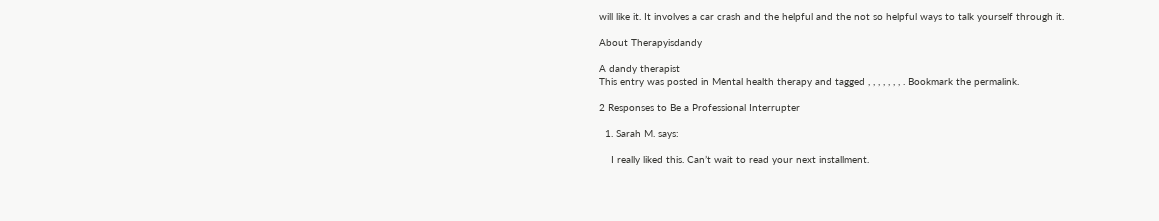will like it. It involves a car crash and the helpful and the not so helpful ways to talk yourself through it.

About Therapyisdandy

A dandy therapist
This entry was posted in Mental health therapy and tagged , , , , , , , . Bookmark the permalink.

2 Responses to Be a Professional Interrupter

  1. Sarah M. says:

    I really liked this. Can’t wait to read your next installment.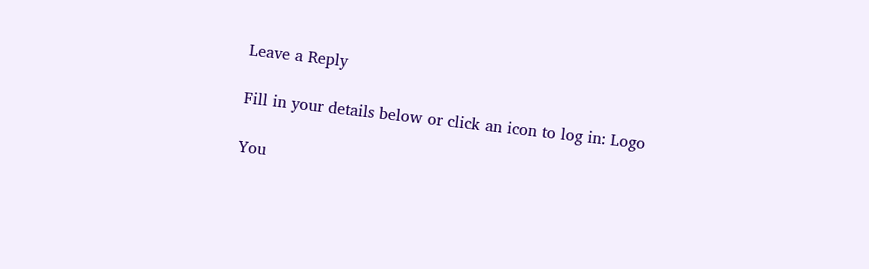Leave a Reply

Fill in your details below or click an icon to log in: Logo

You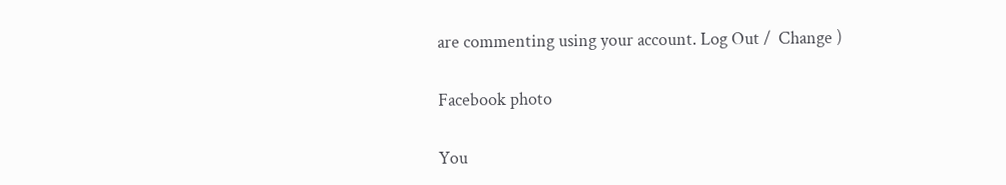are commenting using your account. Log Out /  Change )

Facebook photo

You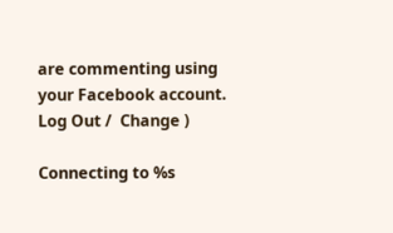are commenting using your Facebook account. Log Out /  Change )

Connecting to %s